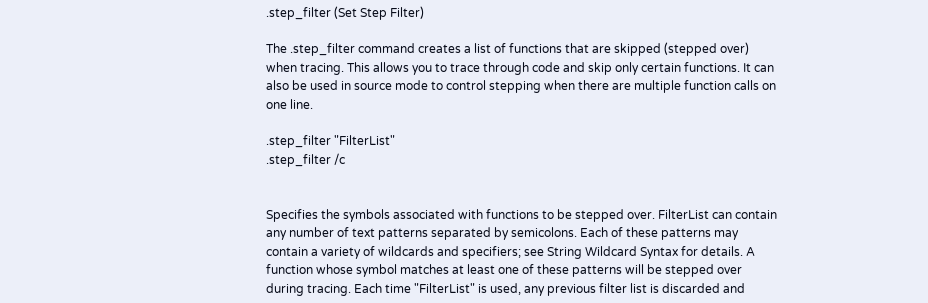.step_filter (Set Step Filter)

The .step_filter command creates a list of functions that are skipped (stepped over) when tracing. This allows you to trace through code and skip only certain functions. It can also be used in source mode to control stepping when there are multiple function calls on one line.

.step_filter "FilterList"
.step_filter /c


Specifies the symbols associated with functions to be stepped over. FilterList can contain any number of text patterns separated by semicolons. Each of these patterns may contain a variety of wildcards and specifiers; see String Wildcard Syntax for details. A function whose symbol matches at least one of these patterns will be stepped over during tracing. Each time "FilterList" is used, any previous filter list is discarded and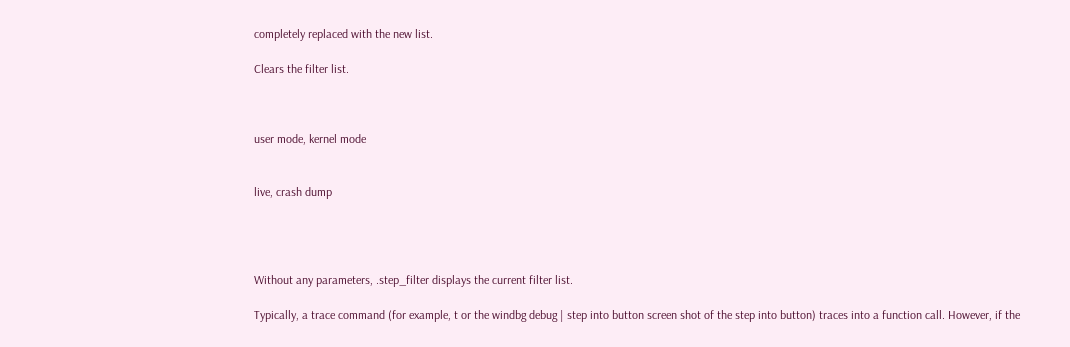completely replaced with the new list.

Clears the filter list.



user mode, kernel mode


live, crash dump




Without any parameters, .step_filter displays the current filter list.

Typically, a trace command (for example, t or the windbg debug | step into button screen shot of the step into button) traces into a function call. However, if the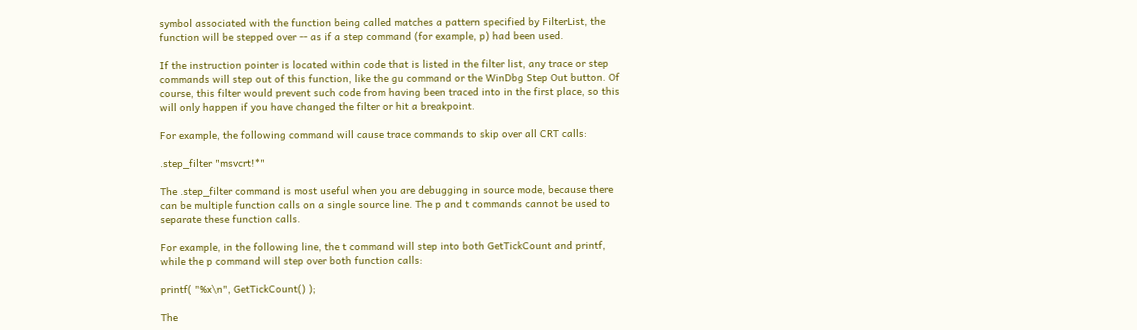symbol associated with the function being called matches a pattern specified by FilterList, the function will be stepped over -- as if a step command (for example, p) had been used.

If the instruction pointer is located within code that is listed in the filter list, any trace or step commands will step out of this function, like the gu command or the WinDbg Step Out button. Of course, this filter would prevent such code from having been traced into in the first place, so this will only happen if you have changed the filter or hit a breakpoint.

For example, the following command will cause trace commands to skip over all CRT calls:

.step_filter "msvcrt!*"

The .step_filter command is most useful when you are debugging in source mode, because there can be multiple function calls on a single source line. The p and t commands cannot be used to separate these function calls.

For example, in the following line, the t command will step into both GetTickCount and printf, while the p command will step over both function calls:

printf( "%x\n", GetTickCount() );

The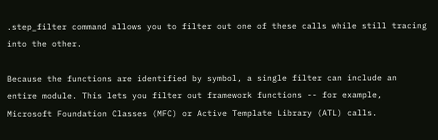.step_filter command allows you to filter out one of these calls while still tracing into the other.

Because the functions are identified by symbol, a single filter can include an entire module. This lets you filter out framework functions -- for example, Microsoft Foundation Classes (MFC) or Active Template Library (ATL) calls.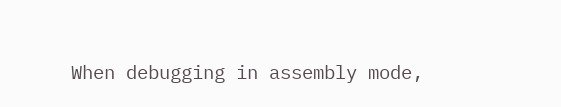When debugging in assembly mode,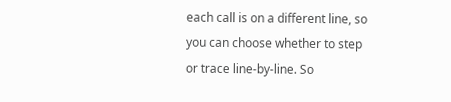each call is on a different line, so you can choose whether to step or trace line-by-line. So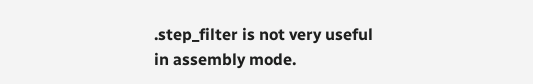.step_filter is not very useful in assembly mode.